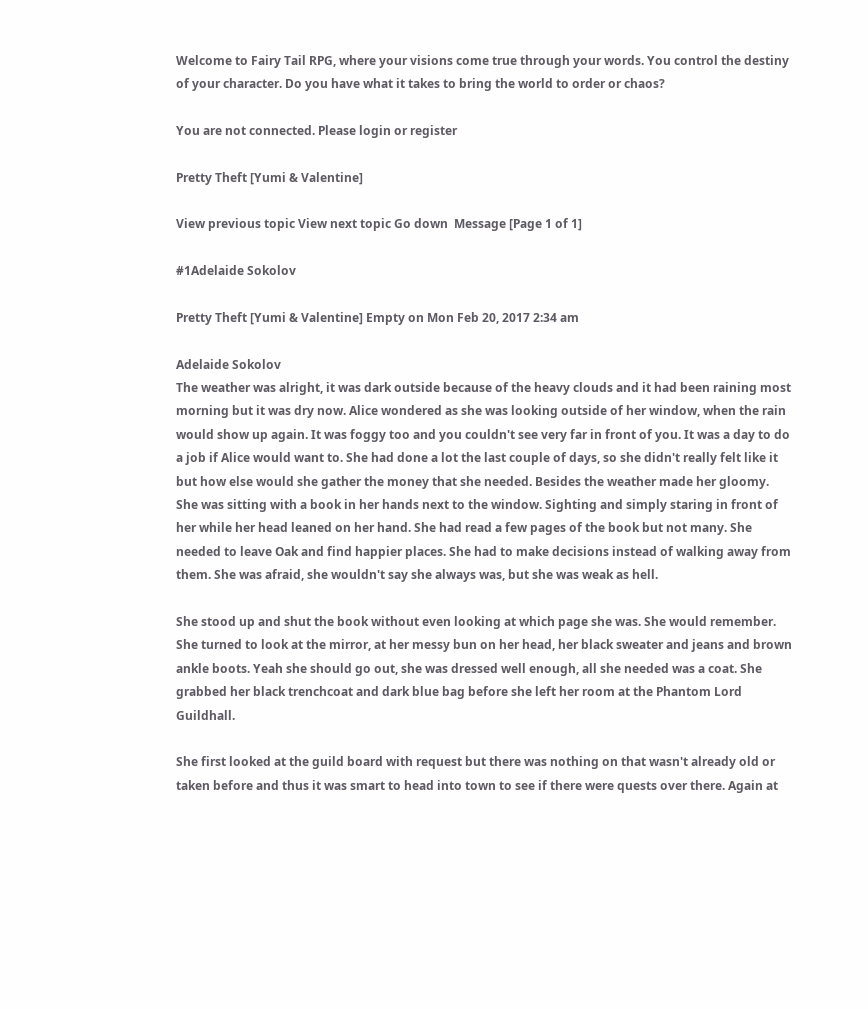Welcome to Fairy Tail RPG, where your visions come true through your words. You control the destiny of your character. Do you have what it takes to bring the world to order or chaos?

You are not connected. Please login or register

Pretty Theft [Yumi & Valentine]

View previous topic View next topic Go down  Message [Page 1 of 1]

#1Adelaide Sokolov

Pretty Theft [Yumi & Valentine] Empty on Mon Feb 20, 2017 2:34 am

Adelaide Sokolov
The weather was alright, it was dark outside because of the heavy clouds and it had been raining most morning but it was dry now. Alice wondered as she was looking outside of her window, when the rain would show up again. It was foggy too and you couldn't see very far in front of you. It was a day to do a job if Alice would want to. She had done a lot the last couple of days, so she didn't really felt like it but how else would she gather the money that she needed. Besides the weather made her gloomy. She was sitting with a book in her hands next to the window. Sighting and simply staring in front of her while her head leaned on her hand. She had read a few pages of the book but not many. She needed to leave Oak and find happier places. She had to make decisions instead of walking away from them. She was afraid, she wouldn't say she always was, but she was weak as hell.

She stood up and shut the book without even looking at which page she was. She would remember. She turned to look at the mirror, at her messy bun on her head, her black sweater and jeans and brown ankle boots. Yeah she should go out, she was dressed well enough, all she needed was a coat. She grabbed her black trenchcoat and dark blue bag before she left her room at the Phantom Lord Guildhall.

She first looked at the guild board with request but there was nothing on that wasn't already old or taken before and thus it was smart to head into town to see if there were quests over there. Again at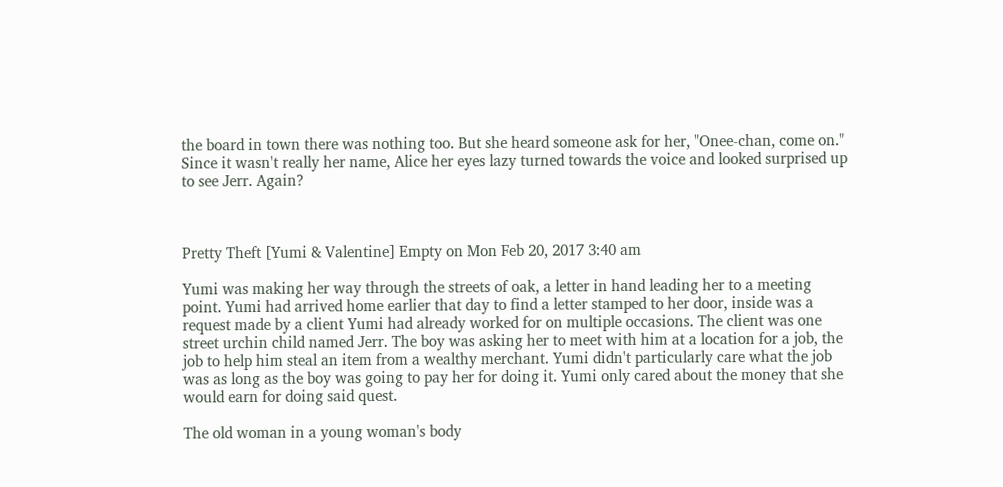the board in town there was nothing too. But she heard someone ask for her, "Onee-chan, come on." Since it wasn't really her name, Alice her eyes lazy turned towards the voice and looked surprised up to see Jerr. Again?



Pretty Theft [Yumi & Valentine] Empty on Mon Feb 20, 2017 3:40 am

Yumi was making her way through the streets of oak, a letter in hand leading her to a meeting point. Yumi had arrived home earlier that day to find a letter stamped to her door, inside was a request made by a client Yumi had already worked for on multiple occasions. The client was one street urchin child named Jerr. The boy was asking her to meet with him at a location for a job, the job to help him steal an item from a wealthy merchant. Yumi didn't particularly care what the job was as long as the boy was going to pay her for doing it. Yumi only cared about the money that she would earn for doing said quest.

The old woman in a young woman's body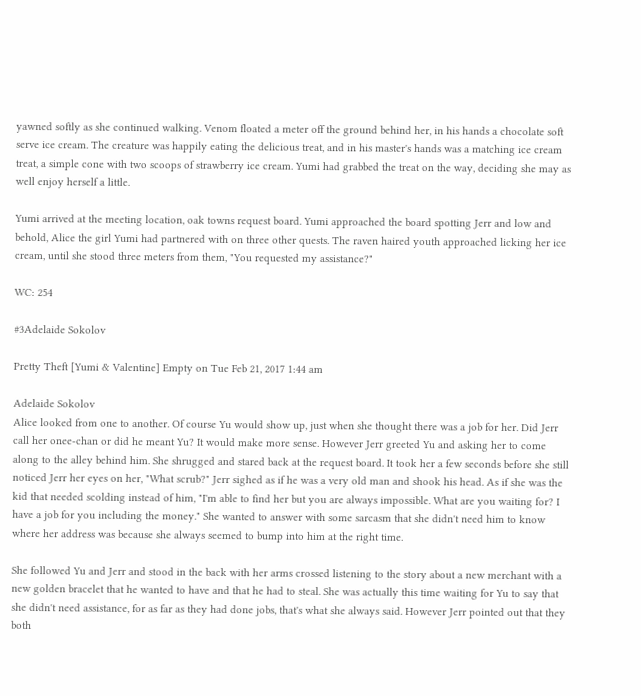yawned softly as she continued walking. Venom floated a meter off the ground behind her, in his hands a chocolate soft serve ice cream. The creature was happily eating the delicious treat, and in his master's hands was a matching ice cream treat, a simple cone with two scoops of strawberry ice cream. Yumi had grabbed the treat on the way, deciding she may as well enjoy herself a little.

Yumi arrived at the meeting location, oak towns request board. Yumi approached the board spotting Jerr and low and behold, Alice the girl Yumi had partnered with on three other quests. The raven haired youth approached licking her ice cream, until she stood three meters from them, "You requested my assistance?"

WC: 254

#3Adelaide Sokolov

Pretty Theft [Yumi & Valentine] Empty on Tue Feb 21, 2017 1:44 am

Adelaide Sokolov
Alice looked from one to another. Of course Yu would show up, just when she thought there was a job for her. Did Jerr call her onee-chan or did he meant Yu? It would make more sense. However Jerr greeted Yu and asking her to come along to the alley behind him. She shrugged and stared back at the request board. It took her a few seconds before she still noticed Jerr her eyes on her, "What scrub?" Jerr sighed as if he was a very old man and shook his head. As if she was the kid that needed scolding instead of him, "I'm able to find her but you are always impossible. What are you waiting for? I have a job for you including the money." She wanted to answer with some sarcasm that she didn't need him to know where her address was because she always seemed to bump into him at the right time.

She followed Yu and Jerr and stood in the back with her arms crossed listening to the story about a new merchant with a new golden bracelet that he wanted to have and that he had to steal. She was actually this time waiting for Yu to say that she didn't need assistance, for as far as they had done jobs, that's what she always said. However Jerr pointed out that they both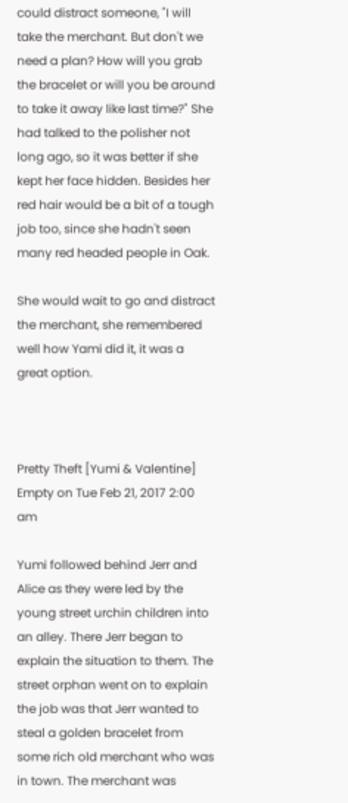could distract someone, "I will take the merchant. But don't we need a plan? How will you grab the bracelet or will you be around to take it away like last time?" She had talked to the polisher not long ago, so it was better if she kept her face hidden. Besides her red hair would be a bit of a tough job too, since she hadn't seen many red headed people in Oak.

She would wait to go and distract the merchant, she remembered well how Yami did it, it was a great option.



Pretty Theft [Yumi & Valentine] Empty on Tue Feb 21, 2017 2:00 am

Yumi followed behind Jerr and Alice as they were led by the young street urchin children into an alley. There Jerr began to explain the situation to them. The street orphan went on to explain the job was that Jerr wanted to steal a golden bracelet from some rich old merchant who was in town. The merchant was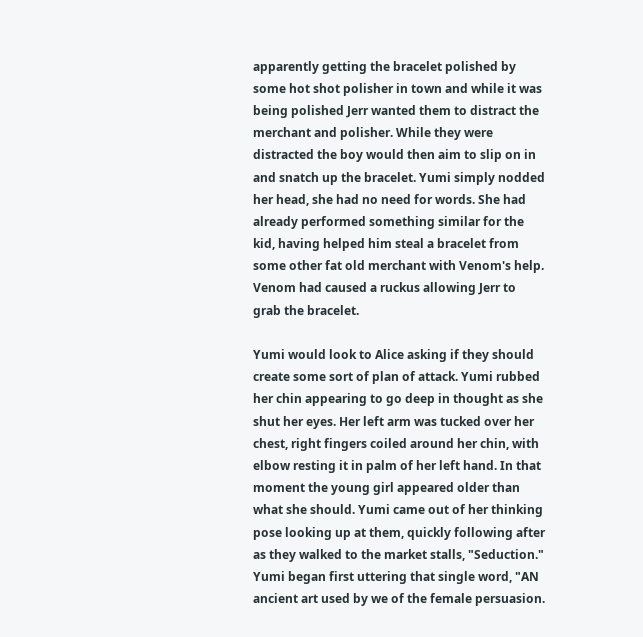apparently getting the bracelet polished by some hot shot polisher in town and while it was being polished Jerr wanted them to distract the merchant and polisher. While they were distracted the boy would then aim to slip on in and snatch up the bracelet. Yumi simply nodded her head, she had no need for words. She had already performed something similar for the kid, having helped him steal a bracelet from some other fat old merchant with Venom's help. Venom had caused a ruckus allowing Jerr to grab the bracelet.

Yumi would look to Alice asking if they should create some sort of plan of attack. Yumi rubbed her chin appearing to go deep in thought as she shut her eyes. Her left arm was tucked over her chest, right fingers coiled around her chin, with elbow resting it in palm of her left hand. In that moment the young girl appeared older than what she should. Yumi came out of her thinking pose looking up at them, quickly following after as they walked to the market stalls, "Seduction." Yumi began first uttering that single word, "AN ancient art used by we of the female persuasion.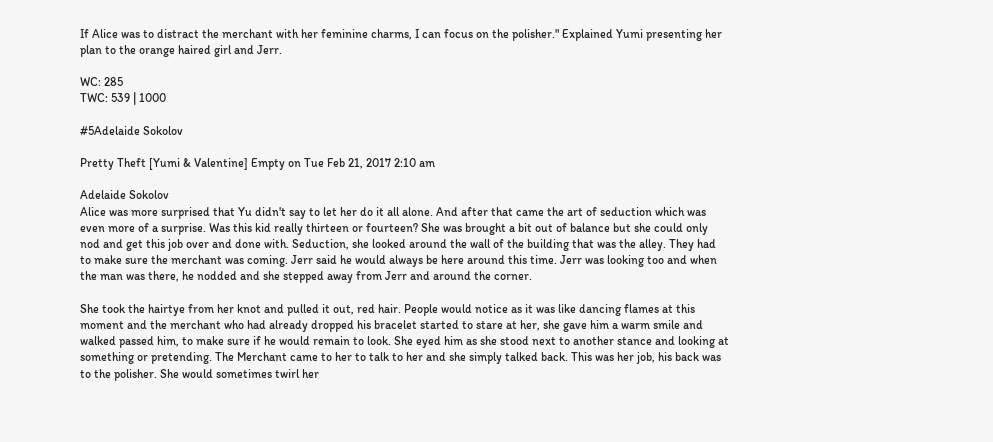If Alice was to distract the merchant with her feminine charms, I can focus on the polisher." Explained Yumi presenting her plan to the orange haired girl and Jerr.

WC: 285
TWC: 539 | 1000

#5Adelaide Sokolov

Pretty Theft [Yumi & Valentine] Empty on Tue Feb 21, 2017 2:10 am

Adelaide Sokolov
Alice was more surprised that Yu didn't say to let her do it all alone. And after that came the art of seduction which was even more of a surprise. Was this kid really thirteen or fourteen? She was brought a bit out of balance but she could only nod and get this job over and done with. Seduction, she looked around the wall of the building that was the alley. They had to make sure the merchant was coming. Jerr said he would always be here around this time. Jerr was looking too and when the man was there, he nodded and she stepped away from Jerr and around the corner.

She took the hairtye from her knot and pulled it out, red hair. People would notice as it was like dancing flames at this moment and the merchant who had already dropped his bracelet started to stare at her, she gave him a warm smile and walked passed him, to make sure if he would remain to look. She eyed him as she stood next to another stance and looking at something or pretending. The Merchant came to her to talk to her and she simply talked back. This was her job, his back was to the polisher. She would sometimes twirl her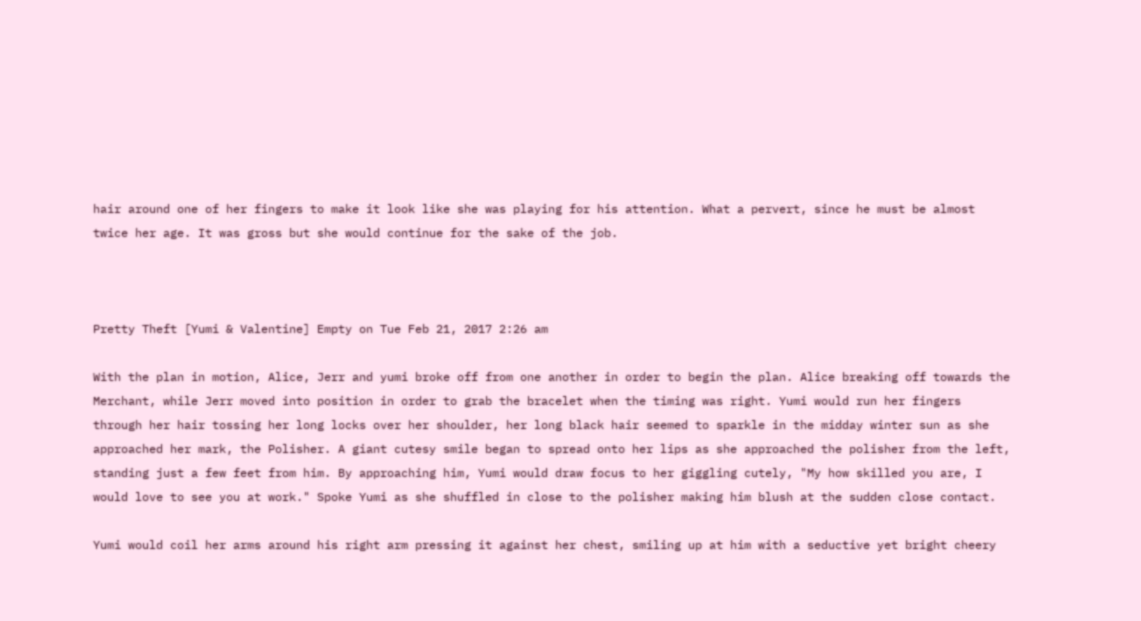hair around one of her fingers to make it look like she was playing for his attention. What a pervert, since he must be almost twice her age. It was gross but she would continue for the sake of the job.



Pretty Theft [Yumi & Valentine] Empty on Tue Feb 21, 2017 2:26 am

With the plan in motion, Alice, Jerr and yumi broke off from one another in order to begin the plan. Alice breaking off towards the Merchant, while Jerr moved into position in order to grab the bracelet when the timing was right. Yumi would run her fingers through her hair tossing her long locks over her shoulder, her long black hair seemed to sparkle in the midday winter sun as she approached her mark, the Polisher. A giant cutesy smile began to spread onto her lips as she approached the polisher from the left, standing just a few feet from him. By approaching him, Yumi would draw focus to her giggling cutely, "My how skilled you are, I would love to see you at work." Spoke Yumi as she shuffled in close to the polisher making him blush at the sudden close contact.

Yumi would coil her arms around his right arm pressing it against her chest, smiling up at him with a seductive yet bright cheery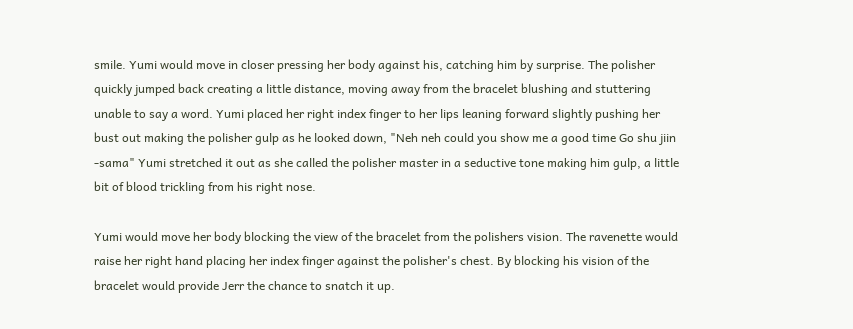smile. Yumi would move in closer pressing her body against his, catching him by surprise. The polisher quickly jumped back creating a little distance, moving away from the bracelet blushing and stuttering unable to say a word. Yumi placed her right index finger to her lips leaning forward slightly pushing her bust out making the polisher gulp as he looked down, "Neh neh could you show me a good time Go shu jiin -sama" Yumi stretched it out as she called the polisher master in a seductive tone making him gulp, a little bit of blood trickling from his right nose.

Yumi would move her body blocking the view of the bracelet from the polishers vision. The ravenette would raise her right hand placing her index finger against the polisher's chest. By blocking his vision of the bracelet would provide Jerr the chance to snatch it up.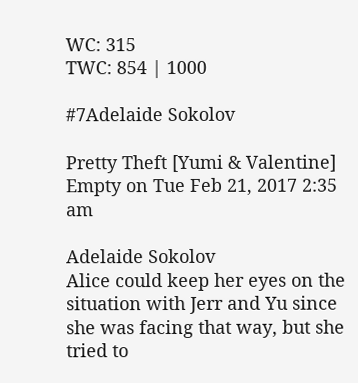WC: 315
TWC: 854 | 1000

#7Adelaide Sokolov

Pretty Theft [Yumi & Valentine] Empty on Tue Feb 21, 2017 2:35 am

Adelaide Sokolov
Alice could keep her eyes on the situation with Jerr and Yu since she was facing that way, but she tried to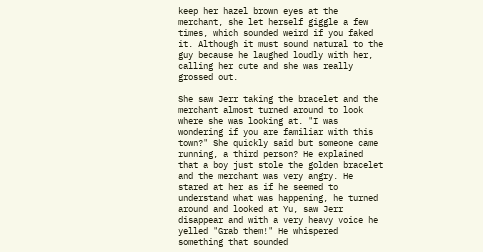keep her hazel brown eyes at the merchant, she let herself giggle a few times, which sounded weird if you faked it. Although it must sound natural to the guy because he laughed loudly with her, calling her cute and she was really grossed out.

She saw Jerr taking the bracelet and the merchant almost turned around to look where she was looking at. "I was wondering if you are familiar with this town?" She quickly said but someone came running, a third person? He explained that a boy just stole the golden bracelet and the merchant was very angry. He stared at her as if he seemed to understand what was happening, he turned around and looked at Yu, saw Jerr disappear and with a very heavy voice he yelled "Grab them!" He whispered something that sounded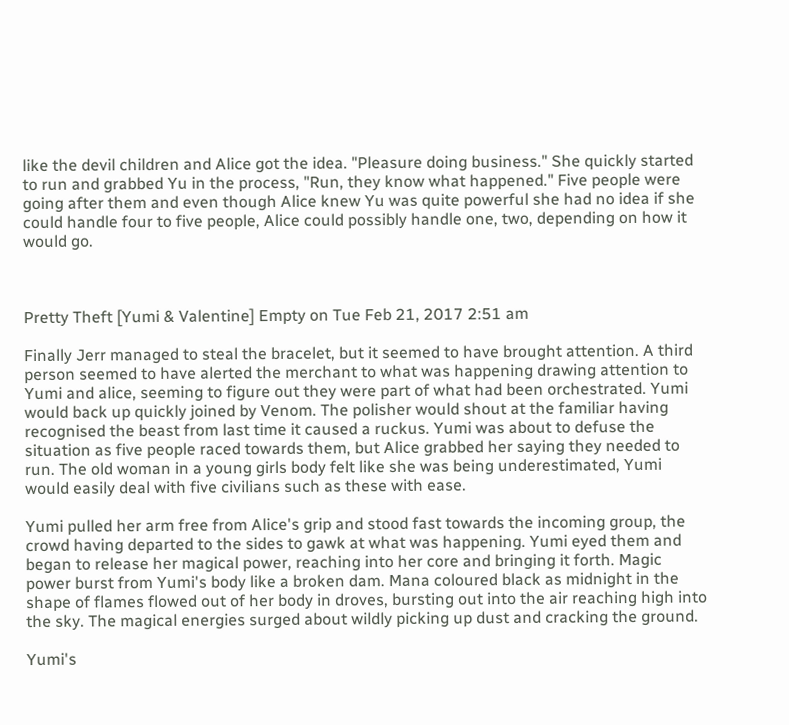like the devil children and Alice got the idea. "Pleasure doing business." She quickly started to run and grabbed Yu in the process, "Run, they know what happened." Five people were going after them and even though Alice knew Yu was quite powerful she had no idea if she could handle four to five people, Alice could possibly handle one, two, depending on how it would go.



Pretty Theft [Yumi & Valentine] Empty on Tue Feb 21, 2017 2:51 am

Finally Jerr managed to steal the bracelet, but it seemed to have brought attention. A third person seemed to have alerted the merchant to what was happening drawing attention to Yumi and alice, seeming to figure out they were part of what had been orchestrated. Yumi would back up quickly joined by Venom. The polisher would shout at the familiar having recognised the beast from last time it caused a ruckus. Yumi was about to defuse the situation as five people raced towards them, but Alice grabbed her saying they needed to run. The old woman in a young girls body felt like she was being underestimated, Yumi would easily deal with five civilians such as these with ease.

Yumi pulled her arm free from Alice's grip and stood fast towards the incoming group, the crowd having departed to the sides to gawk at what was happening. Yumi eyed them and began to release her magical power, reaching into her core and bringing it forth. Magic power burst from Yumi's body like a broken dam. Mana coloured black as midnight in the shape of flames flowed out of her body in droves, bursting out into the air reaching high into the sky. The magical energies surged about wildly picking up dust and cracking the ground.

Yumi's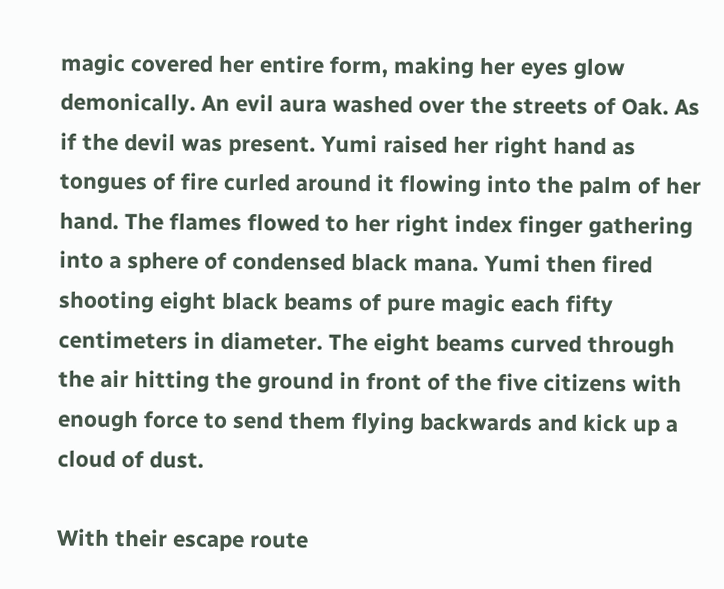magic covered her entire form, making her eyes glow demonically. An evil aura washed over the streets of Oak. As if the devil was present. Yumi raised her right hand as tongues of fire curled around it flowing into the palm of her hand. The flames flowed to her right index finger gathering into a sphere of condensed black mana. Yumi then fired shooting eight black beams of pure magic each fifty centimeters in diameter. The eight beams curved through the air hitting the ground in front of the five citizens with enough force to send them flying backwards and kick up a cloud of dust.

With their escape route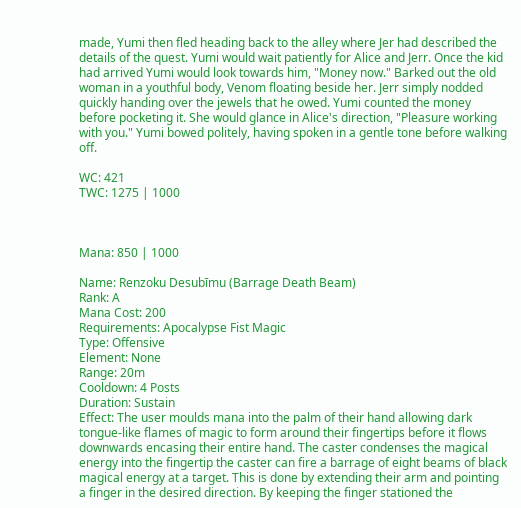made, Yumi then fled heading back to the alley where Jer had described the details of the quest. Yumi would wait patiently for Alice and Jerr. Once the kid had arrived Yumi would look towards him, "Money now." Barked out the old woman in a youthful body, Venom floating beside her. Jerr simply nodded quickly handing over the jewels that he owed. Yumi counted the money before pocketing it. She would glance in Alice's direction, "Pleasure working with you." Yumi bowed politely, having spoken in a gentle tone before walking off.

WC: 421
TWC: 1275 | 1000



Mana: 850 | 1000

Name: Renzoku Desubīmu (Barrage Death Beam)
Rank: A
Mana Cost: 200
Requirements: Apocalypse Fist Magic
Type: Offensive
Element: None
Range: 20m
Cooldown: 4 Posts
Duration: Sustain
Effect: The user moulds mana into the palm of their hand allowing dark tongue-like flames of magic to form around their fingertips before it flows downwards encasing their entire hand. The caster condenses the magical energy into the fingertip the caster can fire a barrage of eight beams of black magical energy at a target. This is done by extending their arm and pointing a finger in the desired direction. By keeping the finger stationed the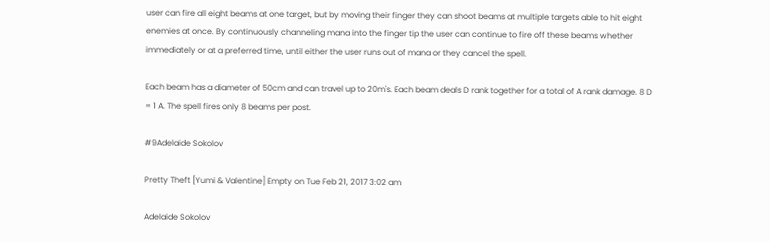user can fire all eight beams at one target, but by moving their finger they can shoot beams at multiple targets able to hit eight enemies at once. By continuously channeling mana into the finger tip the user can continue to fire off these beams whether immediately or at a preferred time, until either the user runs out of mana or they cancel the spell.

Each beam has a diameter of 50cm and can travel up to 20m's. Each beam deals D rank together for a total of A rank damage. 8 D = 1 A. The spell fires only 8 beams per post.

#9Adelaide Sokolov

Pretty Theft [Yumi & Valentine] Empty on Tue Feb 21, 2017 3:02 am

Adelaide Sokolov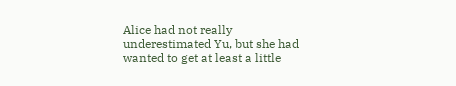Alice had not really underestimated Yu, but she had wanted to get at least a little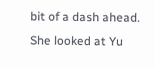bit of a dash ahead. She looked at Yu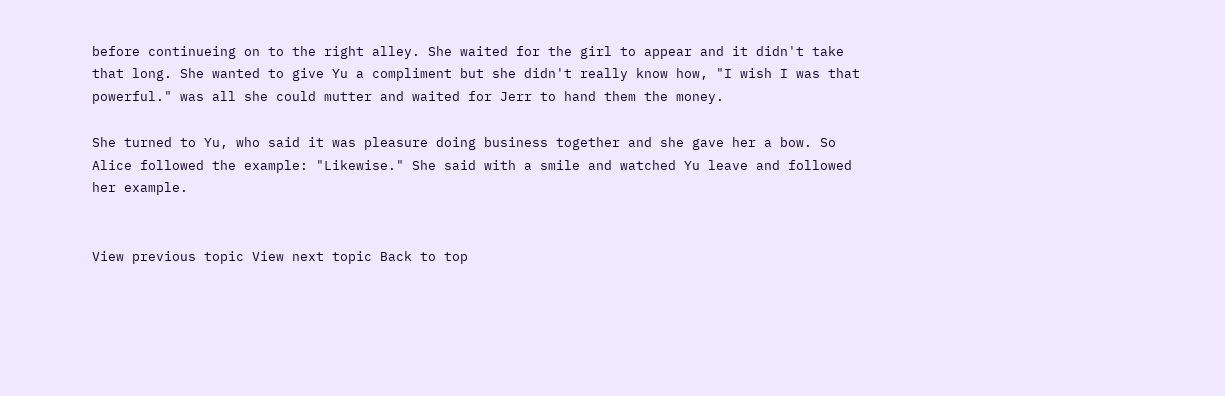before continueing on to the right alley. She waited for the girl to appear and it didn't take that long. She wanted to give Yu a compliment but she didn't really know how, "I wish I was that powerful." was all she could mutter and waited for Jerr to hand them the money.

She turned to Yu, who said it was pleasure doing business together and she gave her a bow. So Alice followed the example: "Likewise." She said with a smile and watched Yu leave and followed her example.


View previous topic View next topic Back to top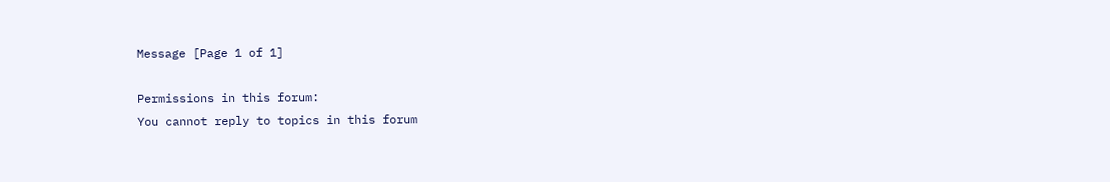Message [Page 1 of 1]

Permissions in this forum:
You cannot reply to topics in this forum